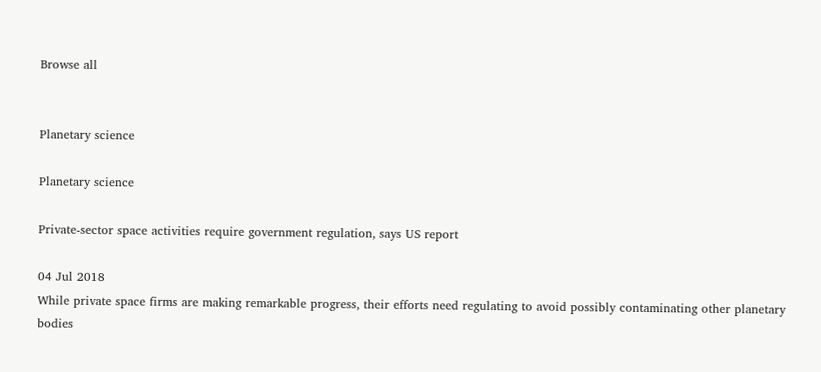Browse all


Planetary science

Planetary science

Private-sector space activities require government regulation, says US report

04 Jul 2018
While private space firms are making remarkable progress, their efforts need regulating to avoid possibly contaminating other planetary bodies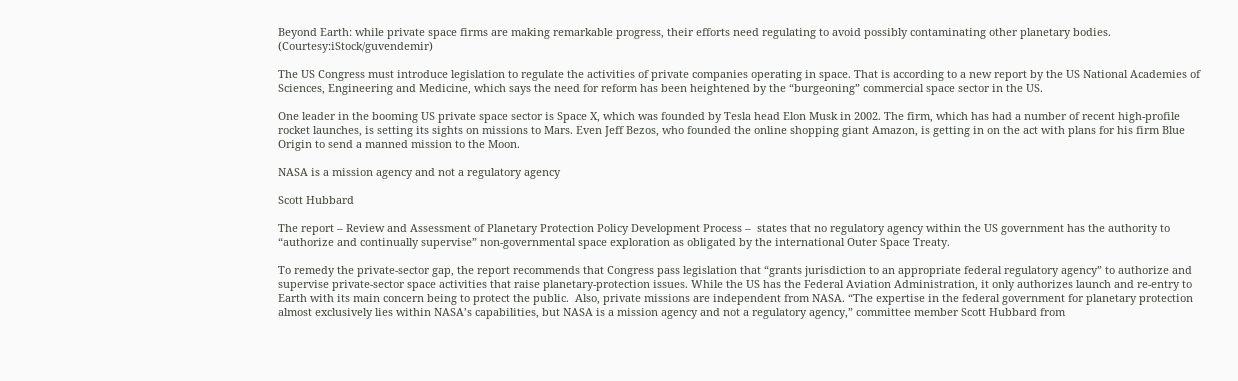Beyond Earth: while private space firms are making remarkable progress, their efforts need regulating to avoid possibly contaminating other planetary bodies. (Courtesy:iStock/guvendemir)

The US Congress must introduce legislation to regulate the activities of private companies operating in space. That is according to a new report by the US National Academies of Sciences, Engineering and Medicine, which says the need for reform has been heightened by the “burgeoning” commercial space sector in the US.

One leader in the booming US private space sector is Space X, which was founded by Tesla head Elon Musk in 2002. The firm, which has had a number of recent high-profile rocket launches, is setting its sights on missions to Mars. Even Jeff Bezos, who founded the online shopping giant Amazon, is getting in on the act with plans for his firm Blue Origin to send a manned mission to the Moon.

NASA is a mission agency and not a regulatory agency

Scott Hubbard

The report – Review and Assessment of Planetary Protection Policy Development Process –  states that no regulatory agency within the US government has the authority to “authorize and continually supervise” non-governmental space exploration as obligated by the international Outer Space Treaty.

To remedy the private-sector gap, the report recommends that Congress pass legislation that “grants jurisdiction to an appropriate federal regulatory agency” to authorize and supervise private-sector space activities that raise planetary-protection issues. While the US has the Federal Aviation Administration, it only authorizes launch and re-entry to Earth with its main concern being to protect the public.  Also, private missions are independent from NASA. “The expertise in the federal government for planetary protection almost exclusively lies within NASA’s capabilities, but NASA is a mission agency and not a regulatory agency,” committee member Scott Hubbard from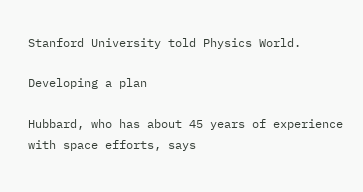Stanford University told Physics World.

Developing a plan

Hubbard, who has about 45 years of experience with space efforts, says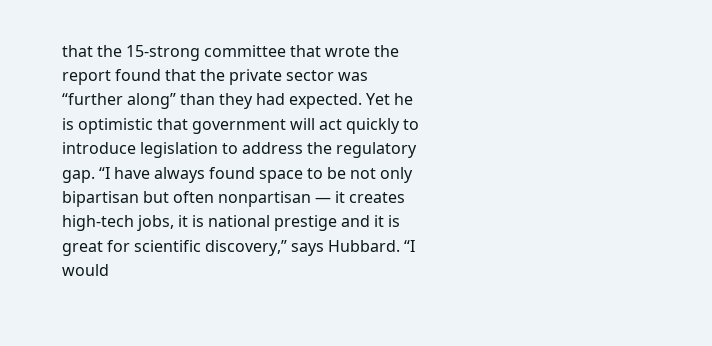that the 15-strong committee that wrote the report found that the private sector was “further along” than they had expected. Yet he is optimistic that government will act quickly to introduce legislation to address the regulatory gap. “I have always found space to be not only bipartisan but often nonpartisan — it creates high-tech jobs, it is national prestige and it is great for scientific discovery,” says Hubbard. “I would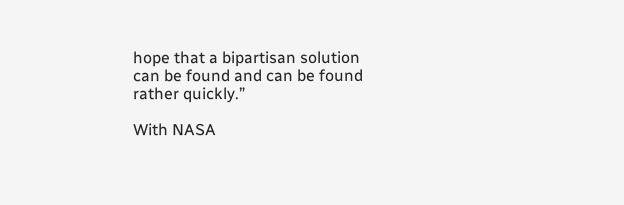hope that a bipartisan solution can be found and can be found rather quickly.”

With NASA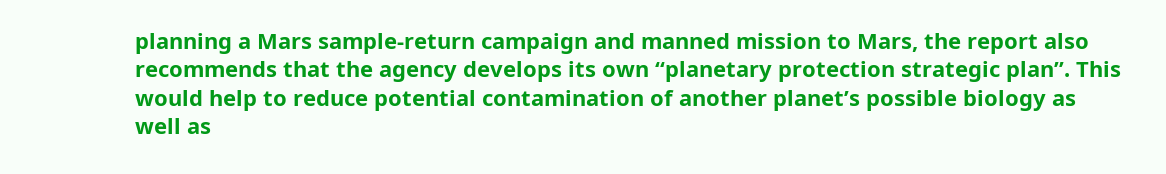planning a Mars sample-return campaign and manned mission to Mars, the report also recommends that the agency develops its own “planetary protection strategic plan”. This would help to reduce potential contamination of another planet’s possible biology as well as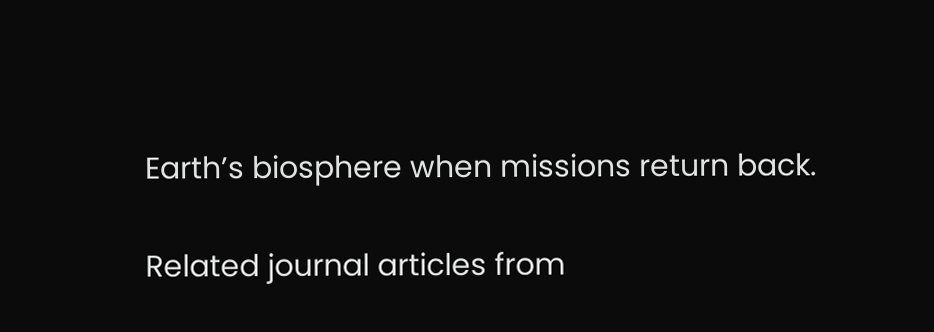Earth’s biosphere when missions return back.

Related journal articles from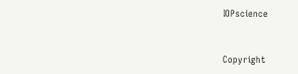IOPscience


Copyright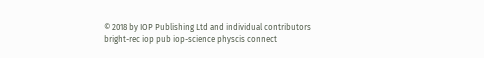© 2018 by IOP Publishing Ltd and individual contributors
bright-rec iop pub iop-science physcis connect